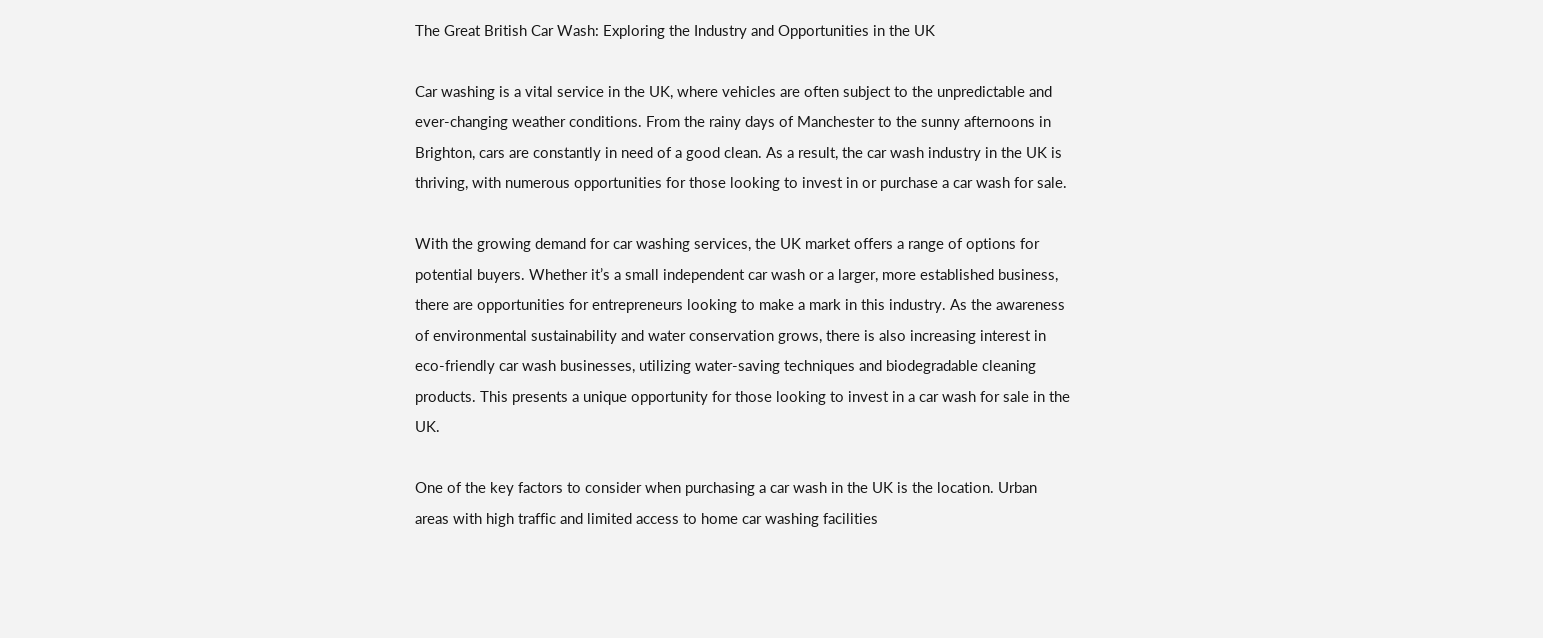The Great British Car Wash: Exploring the Industry and Opportunities in the UK

Car washing is a vital service in the UK, where vehicles are often subject to the unpredictable and ever-changing weather conditions. From the rainy days of Manchester to the sunny afternoons in Brighton, cars are constantly in need of a good clean. As a result, the car wash industry in the UK is thriving, with numerous opportunities for those looking to invest in or purchase a car wash for sale.

With the growing demand for car washing services, the UK market offers a range of options for potential buyers. Whether it’s a small independent car wash or a larger, more established business, there are opportunities for entrepreneurs looking to make a mark in this industry. As the awareness of environmental sustainability and water conservation grows, there is also increasing interest in eco-friendly car wash businesses, utilizing water-saving techniques and biodegradable cleaning products. This presents a unique opportunity for those looking to invest in a car wash for sale in the UK.

One of the key factors to consider when purchasing a car wash in the UK is the location. Urban areas with high traffic and limited access to home car washing facilities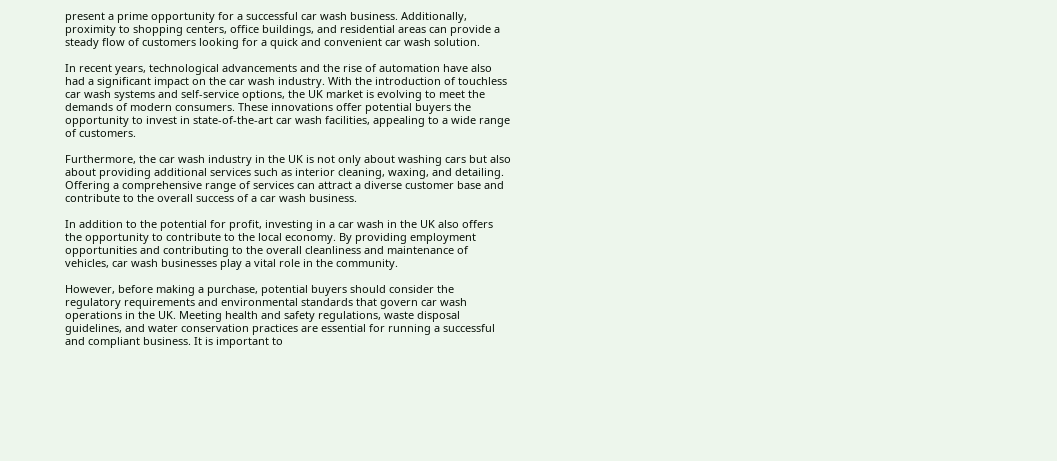present a prime opportunity for a successful car wash business. Additionally, proximity to shopping centers, office buildings, and residential areas can provide a steady flow of customers looking for a quick and convenient car wash solution.

In recent years, technological advancements and the rise of automation have also had a significant impact on the car wash industry. With the introduction of touchless car wash systems and self-service options, the UK market is evolving to meet the demands of modern consumers. These innovations offer potential buyers the opportunity to invest in state-of-the-art car wash facilities, appealing to a wide range of customers.

Furthermore, the car wash industry in the UK is not only about washing cars but also about providing additional services such as interior cleaning, waxing, and detailing. Offering a comprehensive range of services can attract a diverse customer base and contribute to the overall success of a car wash business.

In addition to the potential for profit, investing in a car wash in the UK also offers the opportunity to contribute to the local economy. By providing employment opportunities and contributing to the overall cleanliness and maintenance of vehicles, car wash businesses play a vital role in the community.

However, before making a purchase, potential buyers should consider the regulatory requirements and environmental standards that govern car wash operations in the UK. Meeting health and safety regulations, waste disposal guidelines, and water conservation practices are essential for running a successful and compliant business. It is important to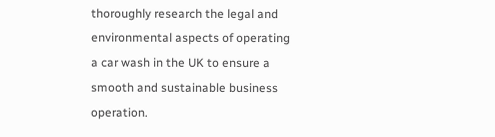thoroughly research the legal and environmental aspects of operating a car wash in the UK to ensure a smooth and sustainable business operation.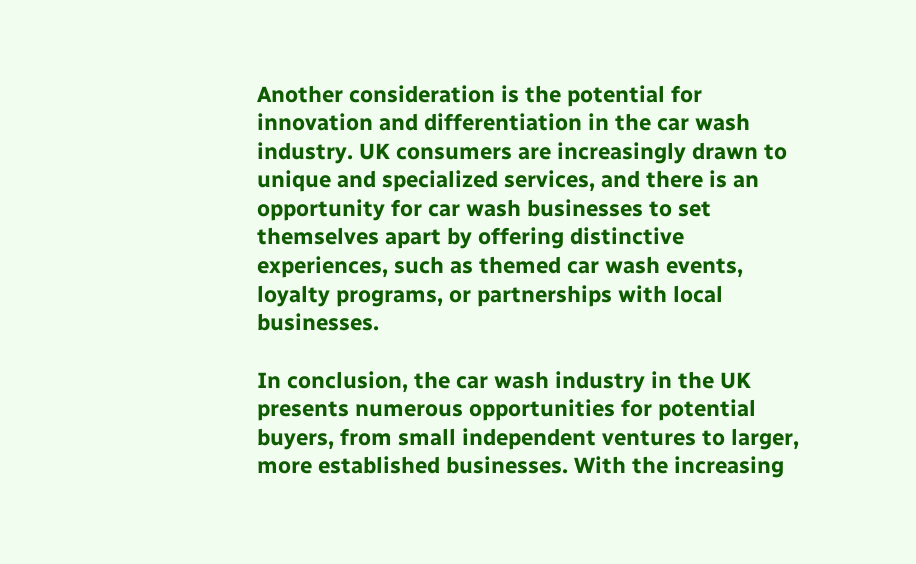Another consideration is the potential for innovation and differentiation in the car wash industry. UK consumers are increasingly drawn to unique and specialized services, and there is an opportunity for car wash businesses to set themselves apart by offering distinctive experiences, such as themed car wash events, loyalty programs, or partnerships with local businesses.

In conclusion, the car wash industry in the UK presents numerous opportunities for potential buyers, from small independent ventures to larger, more established businesses. With the increasing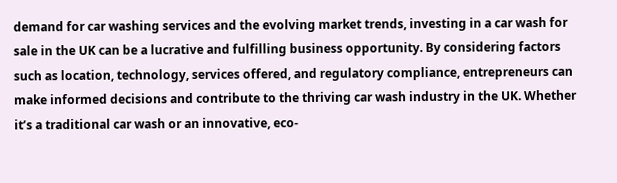demand for car washing services and the evolving market trends, investing in a car wash for sale in the UK can be a lucrative and fulfilling business opportunity. By considering factors such as location, technology, services offered, and regulatory compliance, entrepreneurs can make informed decisions and contribute to the thriving car wash industry in the UK. Whether it’s a traditional car wash or an innovative, eco-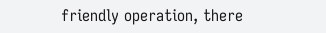friendly operation, there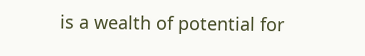is a wealth of potential for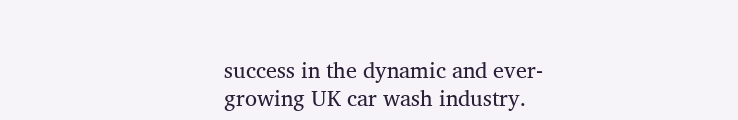success in the dynamic and ever-growing UK car wash industry.